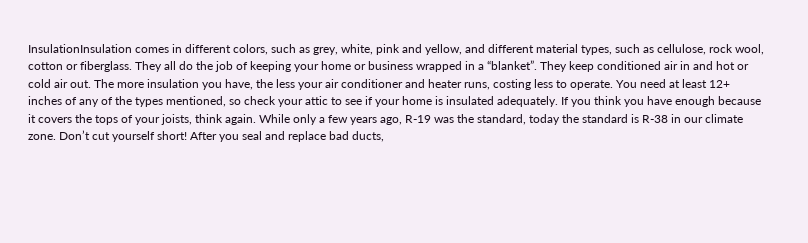InsulationInsulation comes in different colors, such as grey, white, pink and yellow, and different material types, such as cellulose, rock wool, cotton or fiberglass. They all do the job of keeping your home or business wrapped in a “blanket”. They keep conditioned air in and hot or cold air out. The more insulation you have, the less your air conditioner and heater runs, costing less to operate. You need at least 12+ inches of any of the types mentioned, so check your attic to see if your home is insulated adequately. If you think you have enough because it covers the tops of your joists, think again. While only a few years ago, R-19 was the standard, today the standard is R-38 in our climate zone. Don’t cut yourself short! After you seal and replace bad ducts,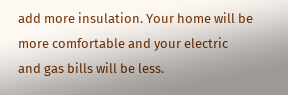add more insulation. Your home will be more comfortable and your electric and gas bills will be less.